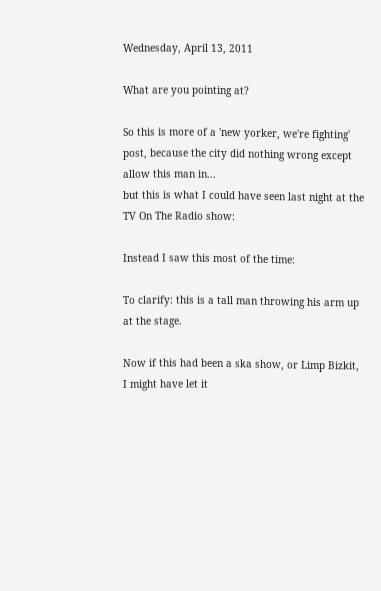Wednesday, April 13, 2011

What are you pointing at?

So this is more of a 'new yorker, we're fighting' post, because the city did nothing wrong except allow this man in...
but this is what I could have seen last night at the TV On The Radio show:

Instead I saw this most of the time:

To clarify: this is a tall man throwing his arm up at the stage.

Now if this had been a ska show, or Limp Bizkit, I might have let it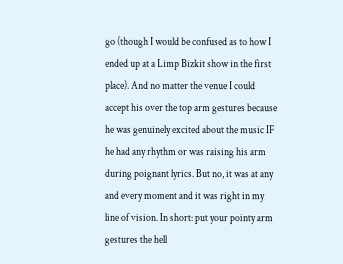go (though I would be confused as to how I ended up at a Limp Bizkit show in the first place). And no matter the venue I could accept his over the top arm gestures because he was genuinely excited about the music IF he had any rhythm or was raising his arm during poignant lyrics. But no, it was at any and every moment and it was right in my line of vision. In short: put your pointy arm gestures the hell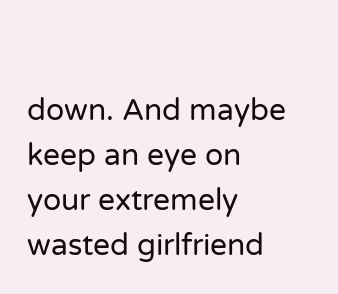down. And maybe keep an eye on your extremely wasted girlfriend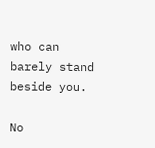who can barely stand beside you.

No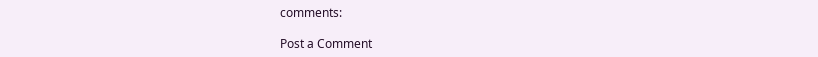comments:

Post a Comment